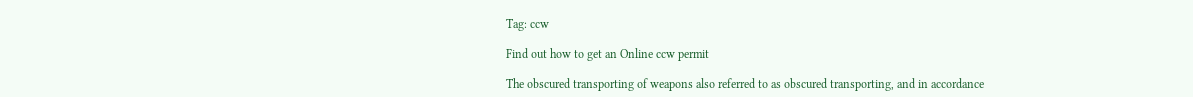Tag: ccw

Find out how to get an Online ccw permit

The obscured transporting of weapons also referred to as obscured transporting, and in accordance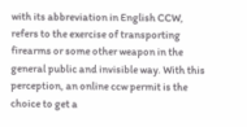with its abbreviation in English CCW, refers to the exercise of transporting firearms or some other weapon in the general public and invisible way. With this perception, an online ccw permit is the choice to get a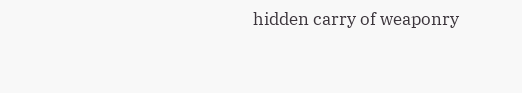hidden carry of weaponry